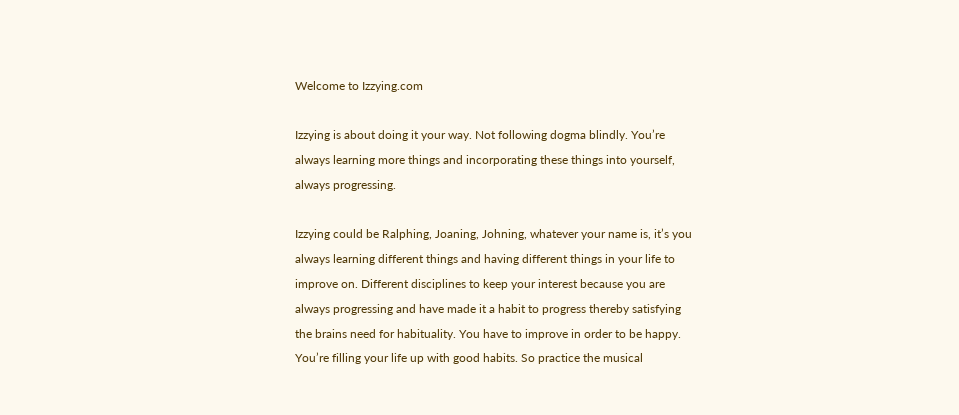Welcome to Izzying.com

Izzying is about doing it your way. Not following dogma blindly. You’re always learning more things and incorporating these things into yourself, always progressing.

Izzying could be Ralphing, Joaning, Johning, whatever your name is, it’s you always learning different things and having different things in your life to improve on. Different disciplines to keep your interest because you are always progressing and have made it a habit to progress thereby satisfying the brains need for habituality. You have to improve in order to be happy.  You’re filling your life up with good habits. So practice the musical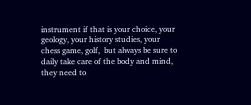instrument if that is your choice, your geology, your history studies, your chess game, golf,  but always be sure to daily take care of the body and mind, they need to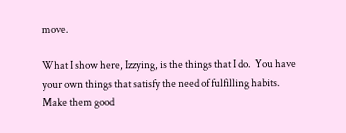move.

What I show here, Izzying, is the things that I do.  You have your own things that satisfy the need of fulfilling habits. Make them good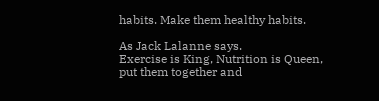habits. Make them healthy habits.

As Jack Lalanne says.
Exercise is King, Nutrition is Queen, put them together and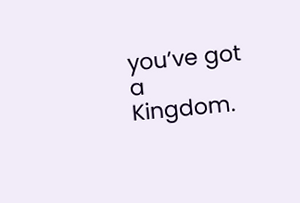you’ve got a Kingdom.